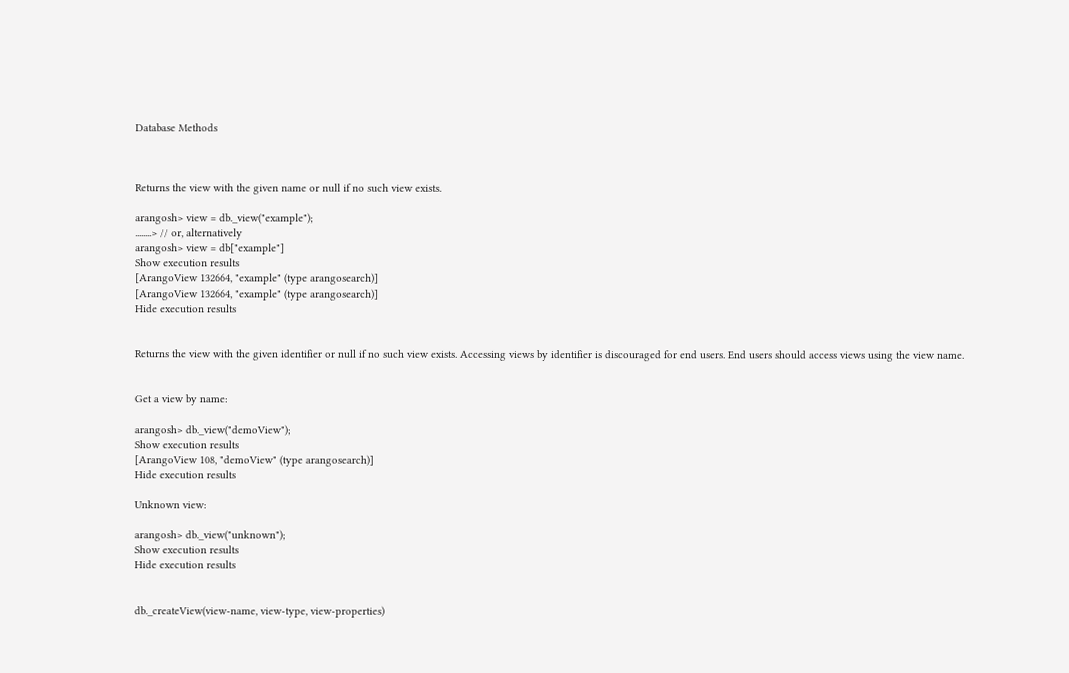Database Methods



Returns the view with the given name or null if no such view exists.

arangosh> view = db._view("example");
........> // or, alternatively
arangosh> view = db["example"]
Show execution results
[ArangoView 132664, "example" (type arangosearch)]
[ArangoView 132664, "example" (type arangosearch)]
Hide execution results


Returns the view with the given identifier or null if no such view exists. Accessing views by identifier is discouraged for end users. End users should access views using the view name.


Get a view by name:

arangosh> db._view("demoView");
Show execution results
[ArangoView 108, "demoView" (type arangosearch)]
Hide execution results

Unknown view:

arangosh> db._view("unknown");
Show execution results
Hide execution results


db._createView(view-name, view-type, view-properties)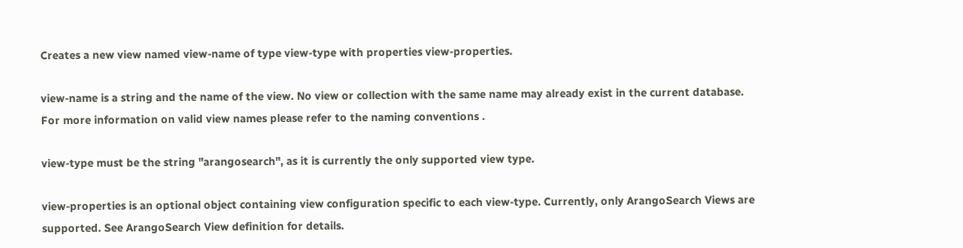Creates a new view named view-name of type view-type with properties view-properties.

view-name is a string and the name of the view. No view or collection with the same name may already exist in the current database. For more information on valid view names please refer to the naming conventions .

view-type must be the string "arangosearch", as it is currently the only supported view type.

view-properties is an optional object containing view configuration specific to each view-type. Currently, only ArangoSearch Views are supported. See ArangoSearch View definition for details.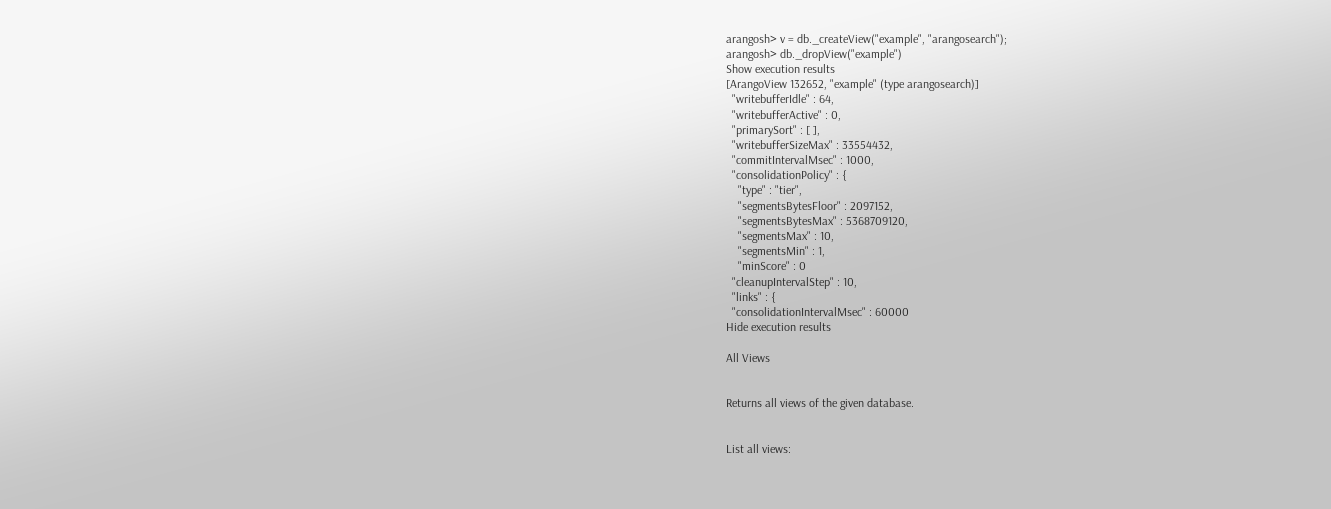arangosh> v = db._createView("example", "arangosearch");
arangosh> db._dropView("example")
Show execution results
[ArangoView 132652, "example" (type arangosearch)]
  "writebufferIdle" : 64,
  "writebufferActive" : 0,
  "primarySort" : [ ],
  "writebufferSizeMax" : 33554432,
  "commitIntervalMsec" : 1000,
  "consolidationPolicy" : {
    "type" : "tier",
    "segmentsBytesFloor" : 2097152,
    "segmentsBytesMax" : 5368709120,
    "segmentsMax" : 10,
    "segmentsMin" : 1,
    "minScore" : 0
  "cleanupIntervalStep" : 10,
  "links" : {
  "consolidationIntervalMsec" : 60000
Hide execution results

All Views


Returns all views of the given database.


List all views: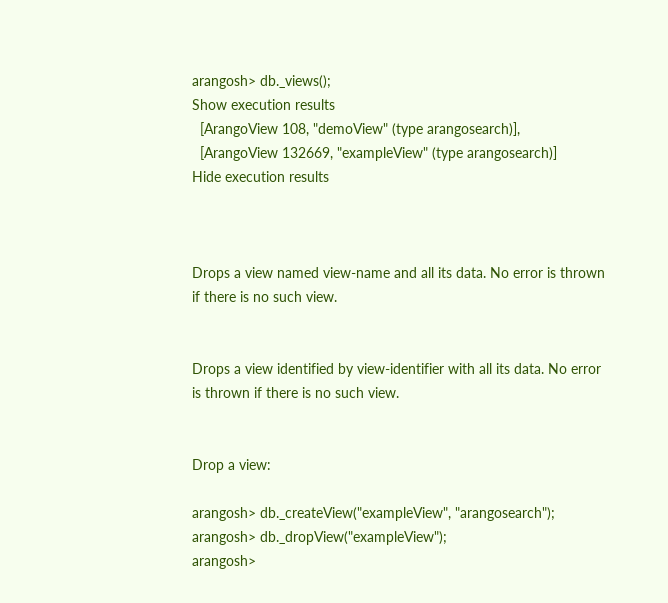arangosh> db._views();
Show execution results
  [ArangoView 108, "demoView" (type arangosearch)],
  [ArangoView 132669, "exampleView" (type arangosearch)]
Hide execution results



Drops a view named view-name and all its data. No error is thrown if there is no such view.


Drops a view identified by view-identifier with all its data. No error is thrown if there is no such view.


Drop a view:

arangosh> db._createView("exampleView", "arangosearch");
arangosh> db._dropView("exampleView");
arangosh>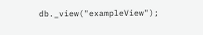db._view("exampleView");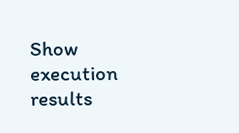Show execution results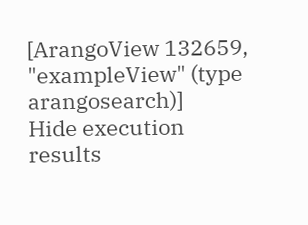[ArangoView 132659, "exampleView" (type arangosearch)]
Hide execution results